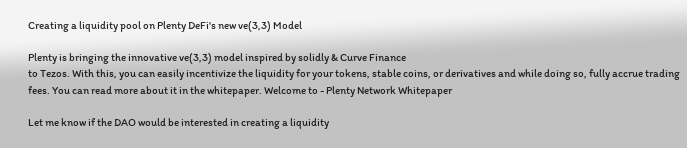Creating a liquidity pool on Plenty DeFi's new ve(3,3) Model

Plenty is bringing the innovative ve(3,3) model inspired by solidly & Curve Finance
to Tezos. With this, you can easily incentivize the liquidity for your tokens, stable coins, or derivatives and while doing so, fully accrue trading fees. You can read more about it in the whitepaper. Welcome to - Plenty Network Whitepaper

Let me know if the DAO would be interested in creating a liquidity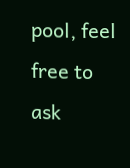pool, feel free to ask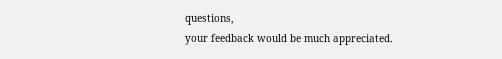questions,
your feedback would be much appreciated.